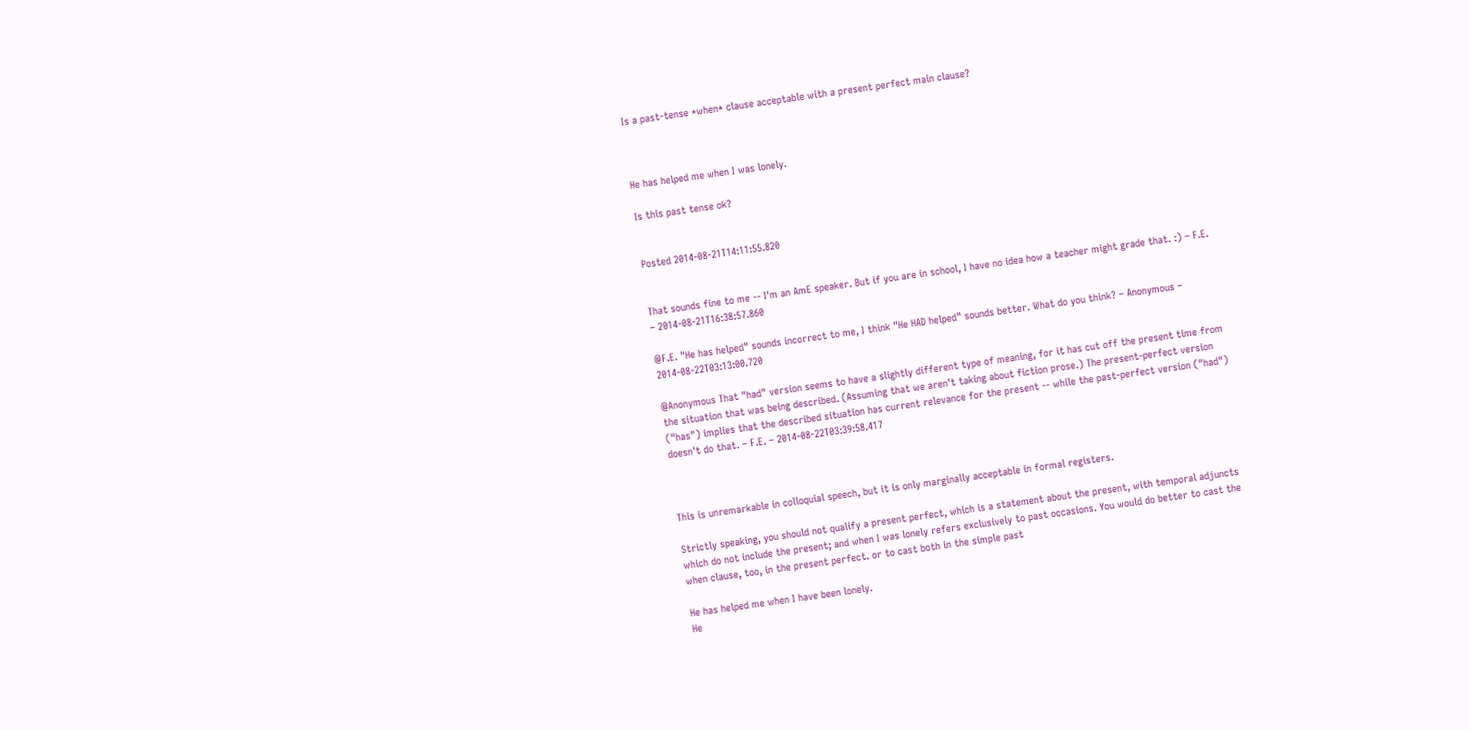Is a past-tense *when* clause acceptable with a present perfect main clause?



He has helped me when I was lonely.

Is this past tense ok?


Posted 2014-08-21T14:11:55.820


That sounds fine to me -- I'm an AmE speaker. But if you are in school, I have no idea how a teacher might grade that. :) – F.E. – 2014-08-21T16:38:57.860

@F.E. "He has helped" sounds incorrect to me, I think "He HAD helped" sounds better. What do you think? – Anonymous – 2014-08-22T03:13:00.720

@Anonymous That "had" version seems to have a slightly different type of meaning, for it has cut off the present time from the situation that was being described. (Assuming that we aren't taking about fiction prose.) The present-perfect version ("has") implies that the described situation has current relevance for the present -- while the past-perfect version ("had") doesn't do that. – F.E. – 2014-08-22T03:39:58.417



This is unremarkable in colloquial speech, but it is only marginally acceptable in formal registers.

Strictly speaking, you should not qualify a present perfect, which is a statement about the present, with temporal adjuncts which do not include the present; and when I was lonely refers exclusively to past occasions. You would do better to cast the when clause, too, in the present perfect. or to cast both in the simple past

He has helped me when I have been lonely.
He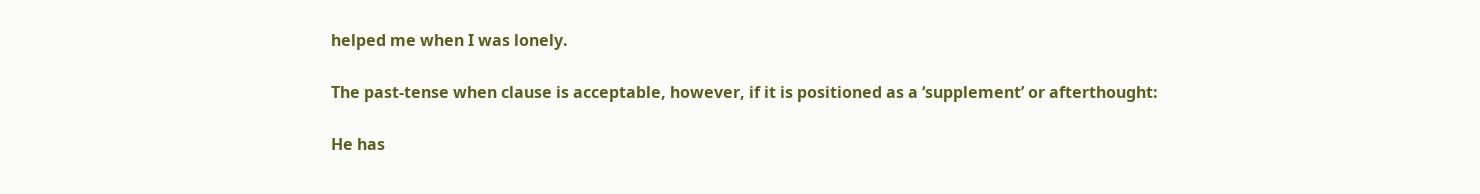helped me when I was lonely.

The past-tense when clause is acceptable, however, if it is positioned as a ‘supplement’ or afterthought:

He has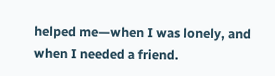helped me—when I was lonely, and when I needed a friend.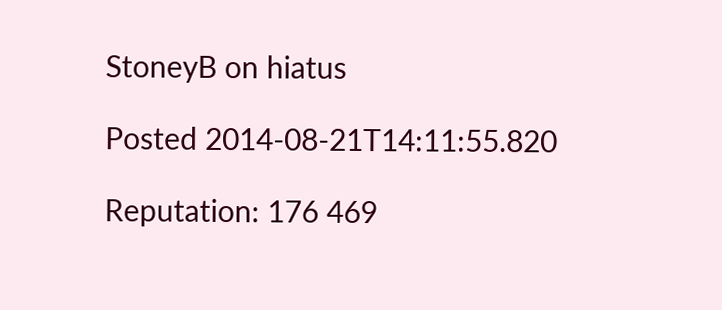StoneyB on hiatus

Posted 2014-08-21T14:11:55.820

Reputation: 176 469